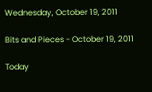Wednesday, October 19, 2011

Bits and Pieces - October 19, 2011

Today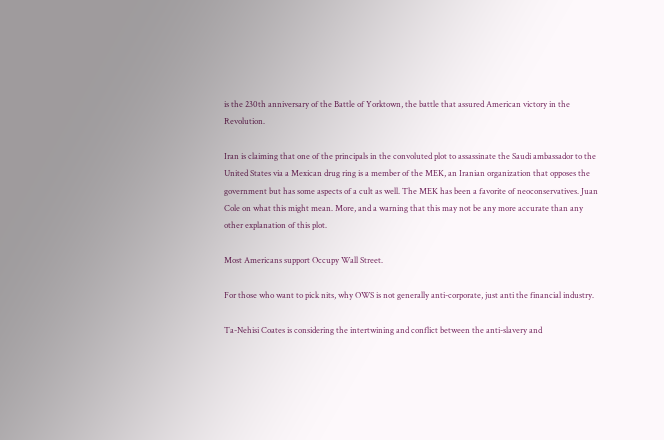is the 230th anniversary of the Battle of Yorktown, the battle that assured American victory in the Revolution.

Iran is claiming that one of the principals in the convoluted plot to assassinate the Saudi ambassador to the United States via a Mexican drug ring is a member of the MEK, an Iranian organization that opposes the government but has some aspects of a cult as well. The MEK has been a favorite of neoconservatives. Juan Cole on what this might mean. More, and a warning that this may not be any more accurate than any other explanation of this plot.

Most Americans support Occupy Wall Street.

For those who want to pick nits, why OWS is not generally anti-corporate, just anti the financial industry.

Ta-Nehisi Coates is considering the intertwining and conflict between the anti-slavery and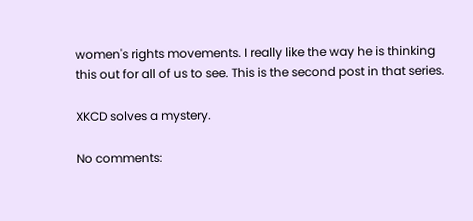women's rights movements. I really like the way he is thinking this out for all of us to see. This is the second post in that series.

XKCD solves a mystery.

No comments: